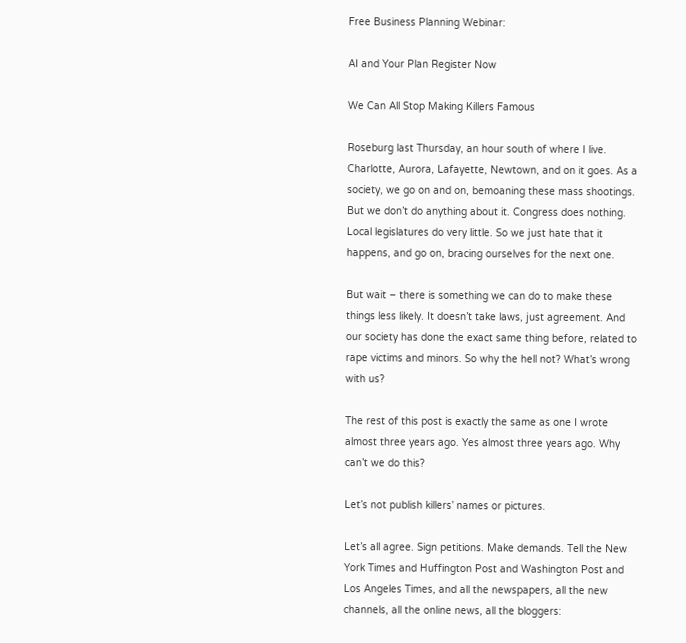Free Business Planning Webinar:

AI and Your Plan Register Now

We Can All Stop Making Killers Famous

Roseburg last Thursday, an hour south of where I live. Charlotte, Aurora, Lafayette, Newtown, and on it goes. As a society, we go on and on, bemoaning these mass shootings. But we don’t do anything about it. Congress does nothing. Local legislatures do very little. So we just hate that it happens, and go on, bracing ourselves for the next one.

But wait – there is something we can do to make these things less likely. It doesn’t take laws, just agreement. And our society has done the exact same thing before, related to rape victims and minors. So why the hell not? What’s wrong with us?

The rest of this post is exactly the same as one I wrote almost three years ago. Yes almost three years ago. Why can’t we do this?

Let’s not publish killers’ names or pictures.

Let’s all agree. Sign petitions. Make demands. Tell the New York Times and Huffington Post and Washington Post and Los Angeles Times, and all the newspapers, all the new channels, all the online news, all the bloggers: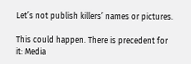Let’s not publish killers’ names or pictures.

This could happen. There is precedent for it: Media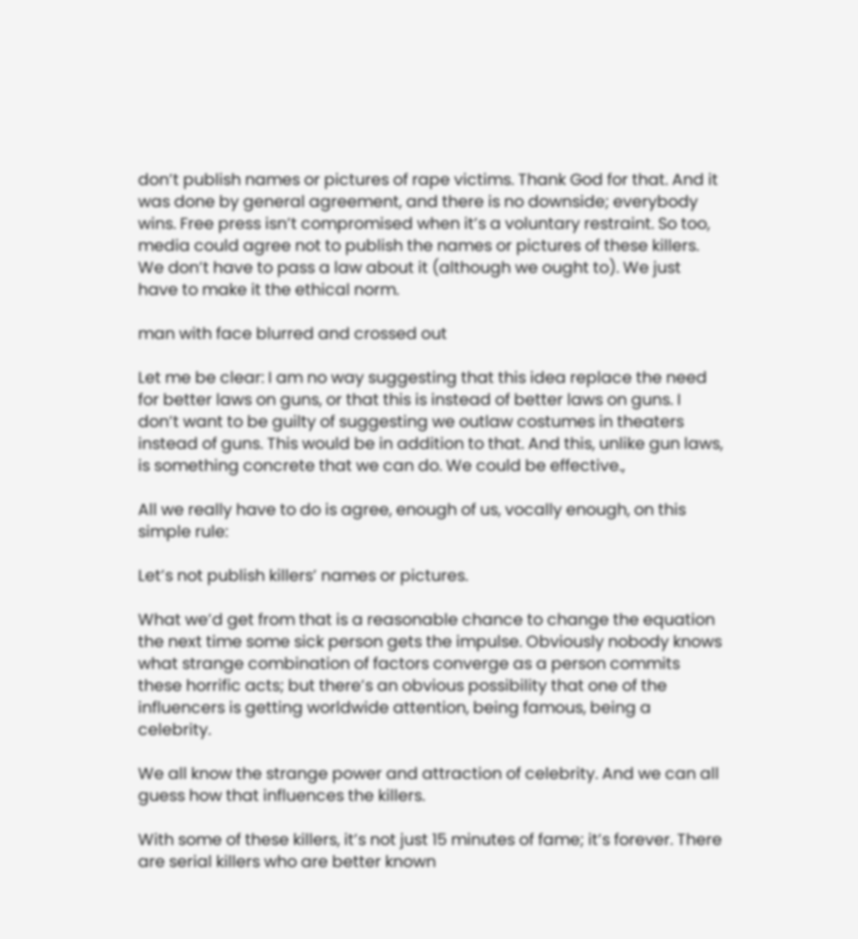don’t publish names or pictures of rape victims. Thank God for that. And it was done by general agreement, and there is no downside; everybody wins. Free press isn’t compromised when it’s a voluntary restraint. So too, media could agree not to publish the names or pictures of these killers. We don’t have to pass a law about it (although we ought to). We just have to make it the ethical norm.

man with face blurred and crossed out

Let me be clear: I am no way suggesting that this idea replace the need for better laws on guns, or that this is instead of better laws on guns. I don’t want to be guilty of suggesting we outlaw costumes in theaters instead of guns. This would be in addition to that. And this, unlike gun laws, is something concrete that we can do. We could be effective.,

All we really have to do is agree, enough of us, vocally enough, on this simple rule:

Let’s not publish killers’ names or pictures.

What we’d get from that is a reasonable chance to change the equation the next time some sick person gets the impulse. Obviously nobody knows what strange combination of factors converge as a person commits these horrific acts; but there’s an obvious possibility that one of the influencers is getting worldwide attention, being famous, being a celebrity.

We all know the strange power and attraction of celebrity. And we can all guess how that influences the killers.

With some of these killers, it’s not just 15 minutes of fame; it’s forever. There are serial killers who are better known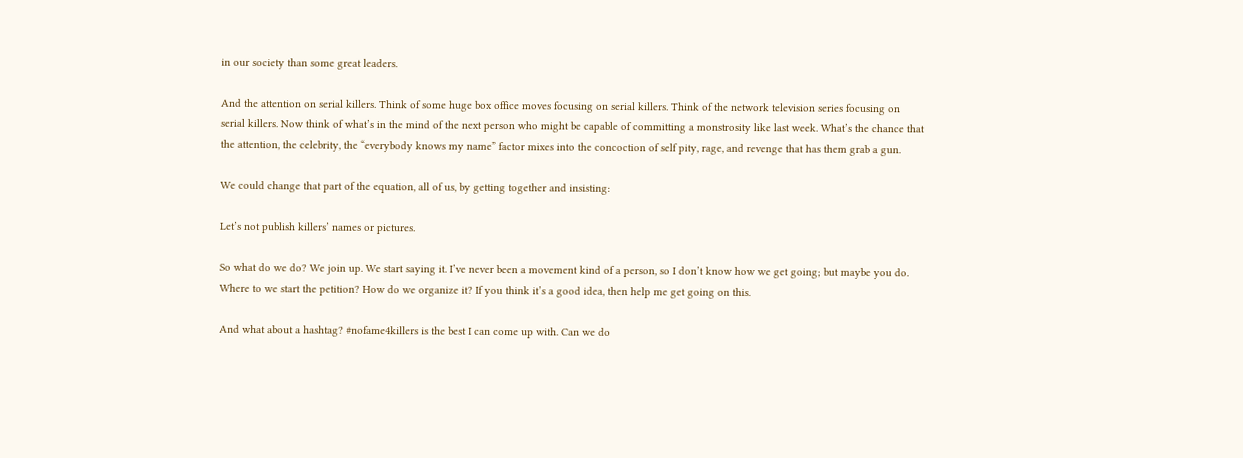in our society than some great leaders.

And the attention on serial killers. Think of some huge box office moves focusing on serial killers. Think of the network television series focusing on serial killers. Now think of what’s in the mind of the next person who might be capable of committing a monstrosity like last week. What’s the chance that the attention, the celebrity, the “everybody knows my name” factor mixes into the concoction of self pity, rage, and revenge that has them grab a gun.

We could change that part of the equation, all of us, by getting together and insisting:

Let’s not publish killers’ names or pictures.

So what do we do? We join up. We start saying it. I’ve never been a movement kind of a person, so I don’t know how we get going; but maybe you do. Where to we start the petition? How do we organize it? If you think it’s a good idea, then help me get going on this.

And what about a hashtag? #nofame4killers is the best I can come up with. Can we do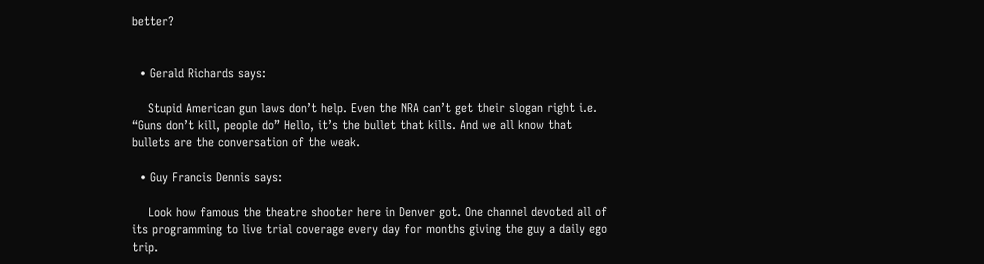better?


  • Gerald Richards says:

    Stupid American gun laws don’t help. Even the NRA can’t get their slogan right i.e. “Guns don’t kill, people do” Hello, it’s the bullet that kills. And we all know that bullets are the conversation of the weak.

  • Guy Francis Dennis says:

    Look how famous the theatre shooter here in Denver got. One channel devoted all of its programming to live trial coverage every day for months giving the guy a daily ego trip.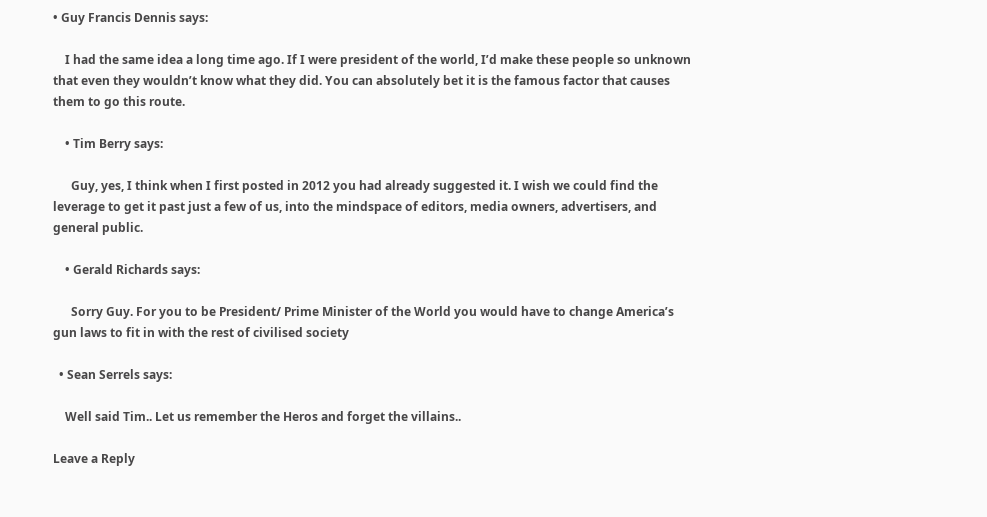• Guy Francis Dennis says:

    I had the same idea a long time ago. If I were president of the world, I’d make these people so unknown that even they wouldn’t know what they did. You can absolutely bet it is the famous factor that causes them to go this route.

    • Tim Berry says:

      Guy, yes, I think when I first posted in 2012 you had already suggested it. I wish we could find the leverage to get it past just a few of us, into the mindspace of editors, media owners, advertisers, and general public.

    • Gerald Richards says:

      Sorry Guy. For you to be President/ Prime Minister of the World you would have to change America’s gun laws to fit in with the rest of civilised society

  • Sean Serrels says:

    Well said Tim.. Let us remember the Heros and forget the villains..

Leave a Reply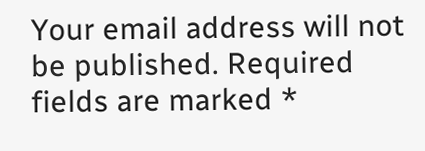Your email address will not be published. Required fields are marked *